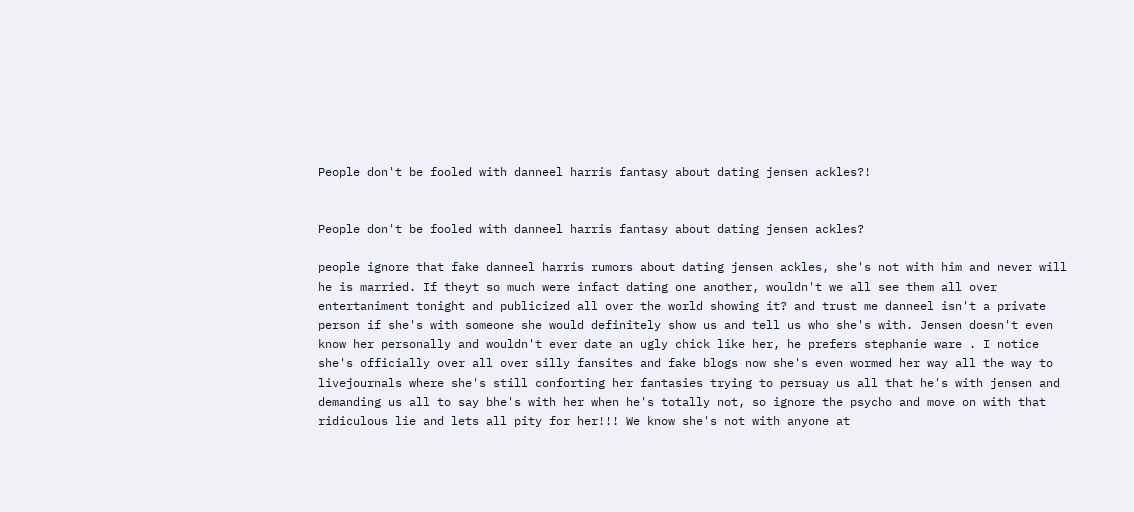People don't be fooled with danneel harris fantasy about dating jensen ackles?!


People don't be fooled with danneel harris fantasy about dating jensen ackles?

people ignore that fake danneel harris rumors about dating jensen ackles, she's not with him and never will he is married. If theyt so much were infact dating one another, wouldn't we all see them all over entertaniment tonight and publicized all over the world showing it? and trust me danneel isn't a private person if she's with someone she would definitely show us and tell us who she's with. Jensen doesn't even know her personally and wouldn't ever date an ugly chick like her, he prefers stephanie ware . I notice she's officially over all over silly fansites and fake blogs now she's even wormed her way all the way to livejournals where she's still conforting her fantasies trying to persuay us all that he's with jensen and demanding us all to say bhe's with her when he's totally not, so ignore the psycho and move on with that ridiculous lie and lets all pity for her!!! We know she's not with anyone at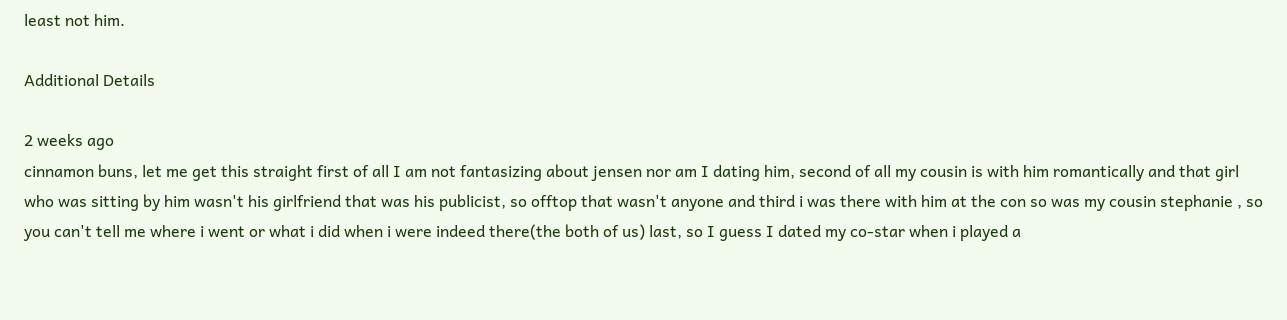least not him.

Additional Details

2 weeks ago
cinnamon buns, let me get this straight first of all I am not fantasizing about jensen nor am I dating him, second of all my cousin is with him romantically and that girl who was sitting by him wasn't his girlfriend that was his publicist, so offtop that wasn't anyone and third i was there with him at the con so was my cousin stephanie , so you can't tell me where i went or what i did when i were indeed there(the both of us) last, so I guess I dated my co-star when i played a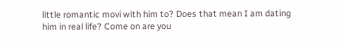little romantic movi with him to? Does that mean I am dating him in real life? Come on are you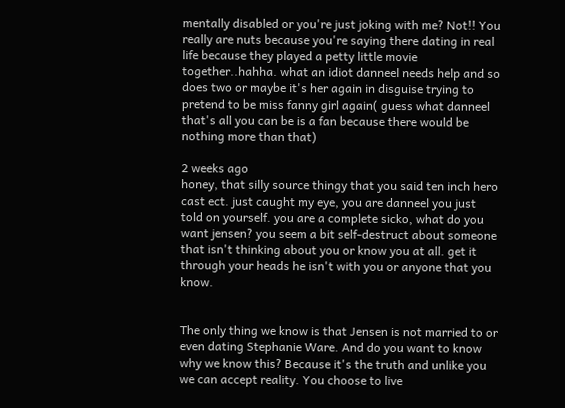mentally disabled or you're just joking with me? Not!! You really are nuts because you're saying there dating in real life because they played a petty little movie together..hahha. what an idiot danneel needs help and so does two or maybe it's her again in disguise trying to pretend to be miss fanny girl again( guess what danneel that's all you can be is a fan because there would be nothing more than that)

2 weeks ago
honey, that silly source thingy that you said ten inch hero cast ect. just caught my eye, you are danneel you just told on yourself. you are a complete sicko, what do you want jensen? you seem a bit self-destruct about someone that isn't thinking about you or know you at all. get it through your heads he isn't with you or anyone that you know.


The only thing we know is that Jensen is not married to or even dating Stephanie Ware. And do you want to know why we know this? Because it's the truth and unlike you we can accept reality. You choose to live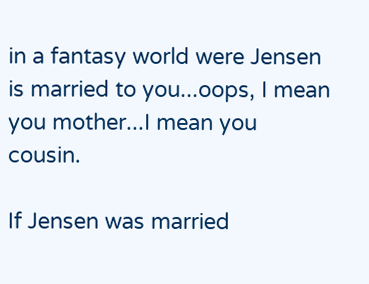in a fantasy world were Jensen is married to you...oops, I mean you mother...I mean you cousin.

If Jensen was married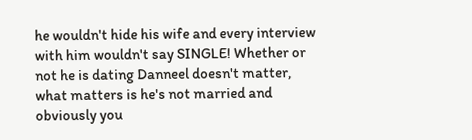he wouldn't hide his wife and every interview with him wouldn't say SINGLE! Whether or not he is dating Danneel doesn't matter, what matters is he's not married and obviously you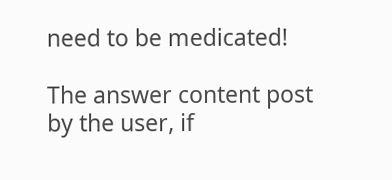need to be medicated!

The answer content post by the user, if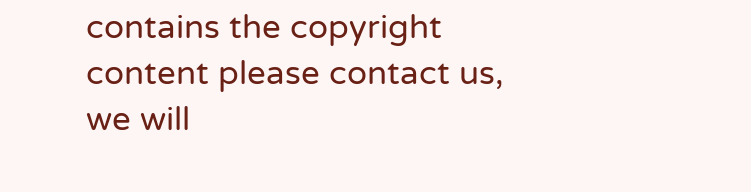contains the copyright content please contact us, we will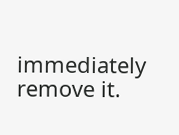immediately remove it.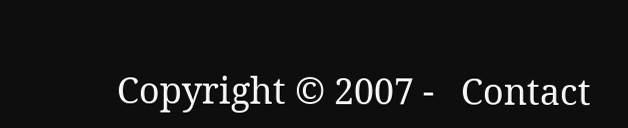Copyright © 2007 -   Contact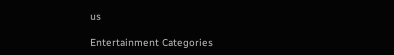us

Entertainment Categories